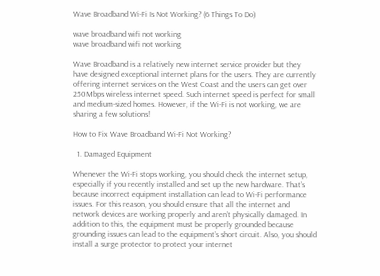Wave Broadband Wi-Fi Is Not Working? (6 Things To Do)

wave broadband wifi not working
wave broadband wifi not working

Wave Broadband is a relatively new internet service provider but they have designed exceptional internet plans for the users. They are currently offering internet services on the West Coast and the users can get over 250Mbps wireless internet speed. Such internet speed is perfect for small and medium-sized homes. However, if the Wi-Fi is not working, we are sharing a few solutions!

How to Fix Wave Broadband Wi-Fi Not Working?

  1. Damaged Equipment

Whenever the Wi-Fi stops working, you should check the internet setup, especially if you recently installed and set up the new hardware. That’s because incorrect equipment installation can lead to Wi-Fi performance issues. For this reason, you should ensure that all the internet and network devices are working properly and aren’t physically damaged. In addition to this, the equipment must be properly grounded because grounding issues can lead to the equipment’s short circuit. Also, you should install a surge protector to protect your internet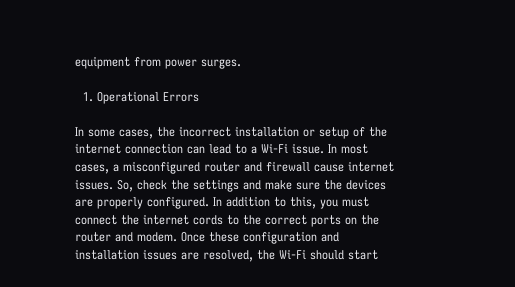equipment from power surges.

  1. Operational Errors

In some cases, the incorrect installation or setup of the internet connection can lead to a Wi-Fi issue. In most cases, a misconfigured router and firewall cause internet issues. So, check the settings and make sure the devices are properly configured. In addition to this, you must connect the internet cords to the correct ports on the router and modem. Once these configuration and installation issues are resolved, the Wi-Fi should start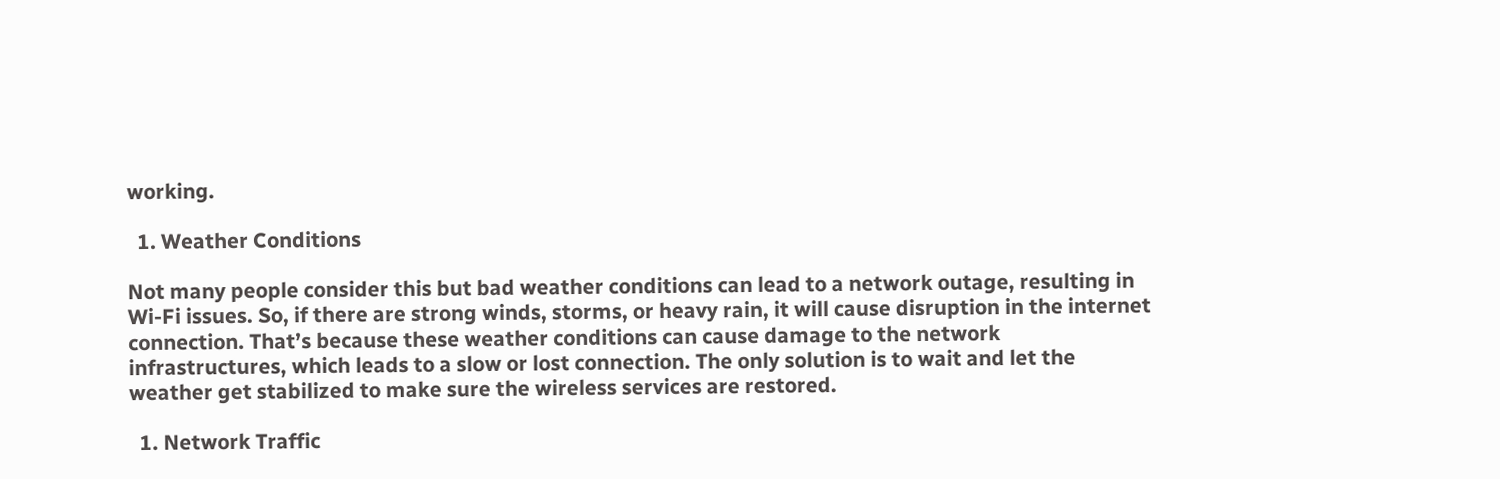working.

  1. Weather Conditions

Not many people consider this but bad weather conditions can lead to a network outage, resulting in Wi-Fi issues. So, if there are strong winds, storms, or heavy rain, it will cause disruption in the internet connection. That’s because these weather conditions can cause damage to the network infrastructures, which leads to a slow or lost connection. The only solution is to wait and let the weather get stabilized to make sure the wireless services are restored.

  1. Network Traffic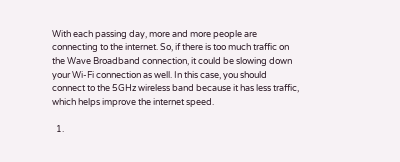With each passing day, more and more people are connecting to the internet. So, if there is too much traffic on the Wave Broadband connection, it could be slowing down your Wi-Fi connection as well. In this case, you should connect to the 5GHz wireless band because it has less traffic, which helps improve the internet speed.

  1.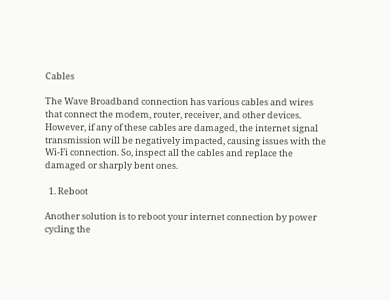Cables

The Wave Broadband connection has various cables and wires that connect the modem, router, receiver, and other devices. However, if any of these cables are damaged, the internet signal transmission will be negatively impacted, causing issues with the Wi-Fi connection. So, inspect all the cables and replace the damaged or sharply bent ones.

  1. Reboot

Another solution is to reboot your internet connection by power cycling the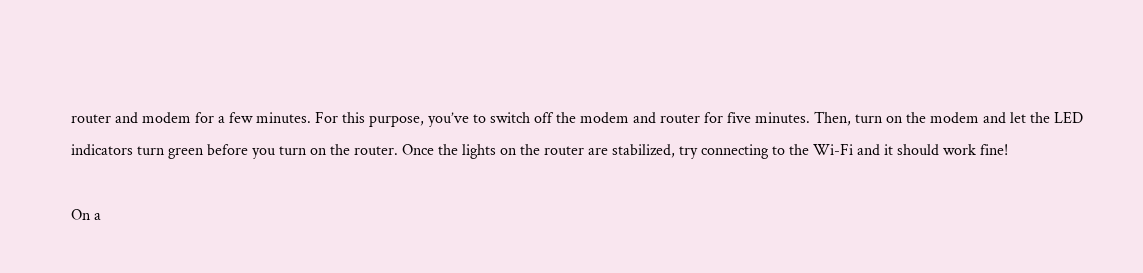router and modem for a few minutes. For this purpose, you’ve to switch off the modem and router for five minutes. Then, turn on the modem and let the LED indicators turn green before you turn on the router. Once the lights on the router are stabilized, try connecting to the Wi-Fi and it should work fine!

On a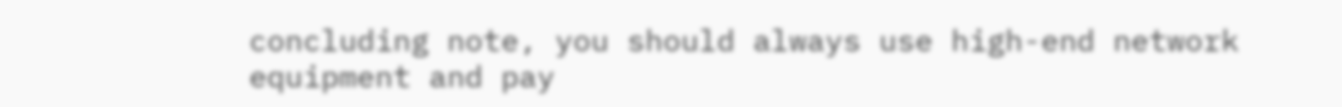concluding note, you should always use high-end network equipment and pay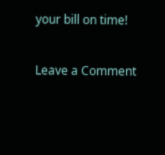your bill on time!

Leave a Comment